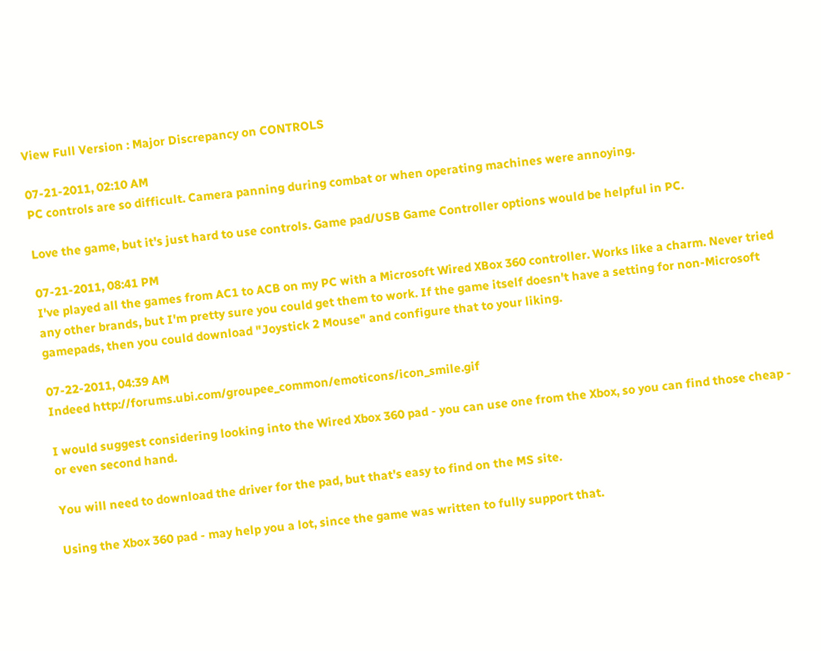View Full Version : Major Discrepancy on CONTROLS

07-21-2011, 02:10 AM
PC controls are so difficult. Camera panning during combat or when operating machines were annoying.

Love the game, but it's just hard to use controls. Game pad/USB Game Controller options would be helpful in PC.

07-21-2011, 08:41 PM
I've played all the games from AC1 to ACB on my PC with a Microsoft Wired XBox 360 controller. Works like a charm. Never tried any other brands, but I'm pretty sure you could get them to work. If the game itself doesn't have a setting for non-Microsoft gamepads, then you could download "Joystick 2 Mouse" and configure that to your liking.

07-22-2011, 04:39 AM
Indeed http://forums.ubi.com/groupee_common/emoticons/icon_smile.gif

I would suggest considering looking into the Wired Xbox 360 pad - you can use one from the Xbox, so you can find those cheap - or even second hand.

You will need to download the driver for the pad, but that's easy to find on the MS site.

Using the Xbox 360 pad - may help you a lot, since the game was written to fully support that.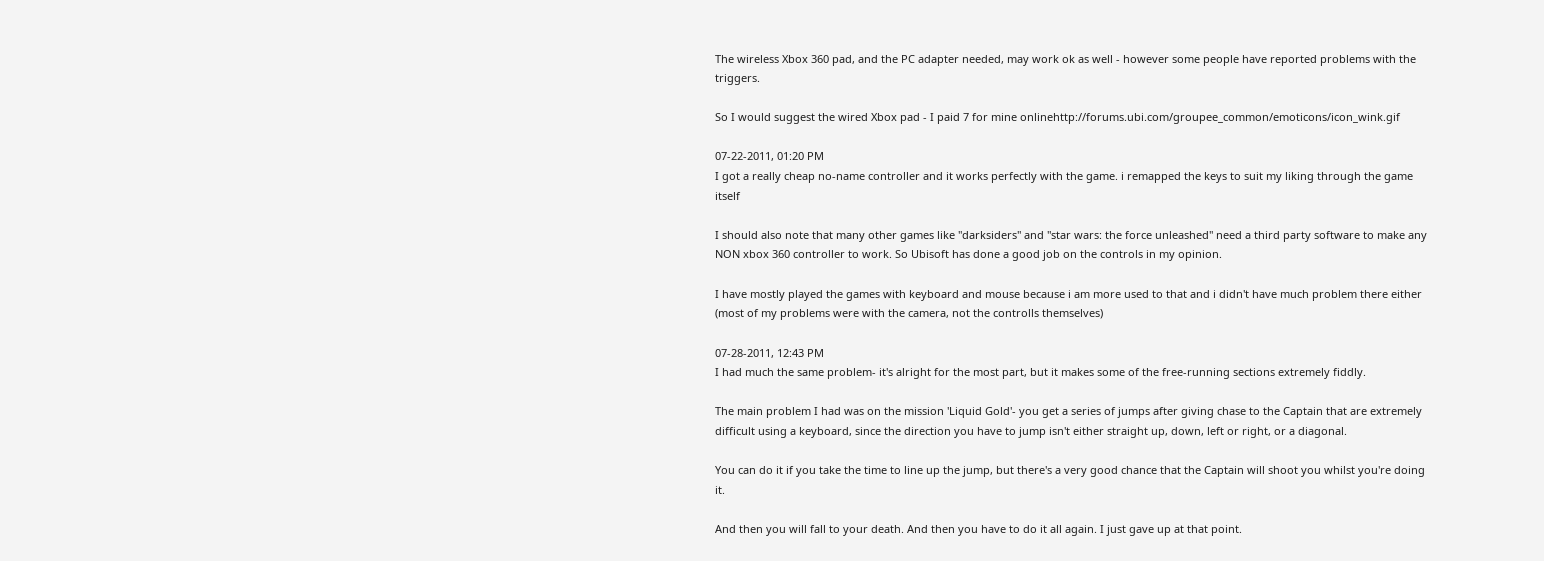The wireless Xbox 360 pad, and the PC adapter needed, may work ok as well - however some people have reported problems with the triggers.

So I would suggest the wired Xbox pad - I paid 7 for mine onlinehttp://forums.ubi.com/groupee_common/emoticons/icon_wink.gif

07-22-2011, 01:20 PM
I got a really cheap no-name controller and it works perfectly with the game. i remapped the keys to suit my liking through the game itself

I should also note that many other games like "darksiders" and "star wars: the force unleashed" need a third party software to make any NON xbox 360 controller to work. So Ubisoft has done a good job on the controls in my opinion.

I have mostly played the games with keyboard and mouse because i am more used to that and i didn't have much problem there either (most of my problems were with the camera, not the controlls themselves)

07-28-2011, 12:43 PM
I had much the same problem- it's alright for the most part, but it makes some of the free-running sections extremely fiddly.

The main problem I had was on the mission 'Liquid Gold'- you get a series of jumps after giving chase to the Captain that are extremely difficult using a keyboard, since the direction you have to jump isn't either straight up, down, left or right, or a diagonal.

You can do it if you take the time to line up the jump, but there's a very good chance that the Captain will shoot you whilst you're doing it.

And then you will fall to your death. And then you have to do it all again. I just gave up at that point.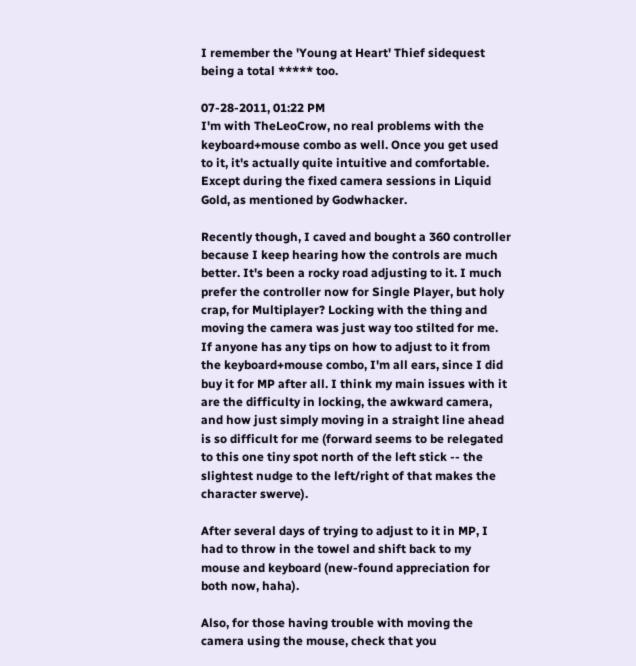I remember the 'Young at Heart' Thief sidequest being a total ***** too.

07-28-2011, 01:22 PM
I'm with TheLeoCrow, no real problems with the keyboard+mouse combo as well. Once you get used to it, it's actually quite intuitive and comfortable. Except during the fixed camera sessions in Liquid Gold, as mentioned by Godwhacker.

Recently though, I caved and bought a 360 controller because I keep hearing how the controls are much better. It's been a rocky road adjusting to it. I much prefer the controller now for Single Player, but holy crap, for Multiplayer? Locking with the thing and moving the camera was just way too stilted for me. If anyone has any tips on how to adjust to it from the keyboard+mouse combo, I'm all ears, since I did buy it for MP after all. I think my main issues with it are the difficulty in locking, the awkward camera, and how just simply moving in a straight line ahead is so difficult for me (forward seems to be relegated to this one tiny spot north of the left stick -- the slightest nudge to the left/right of that makes the character swerve).

After several days of trying to adjust to it in MP, I had to throw in the towel and shift back to my mouse and keyboard (new-found appreciation for both now, haha).

Also, for those having trouble with moving the camera using the mouse, check that you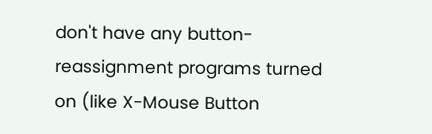don't have any button-reassignment programs turned on (like X-Mouse Button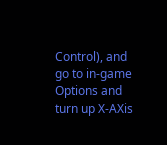Control), and go to in-game Options and turn up X-AXis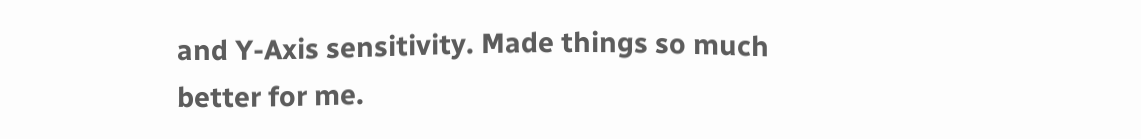and Y-Axis sensitivity. Made things so much better for me.